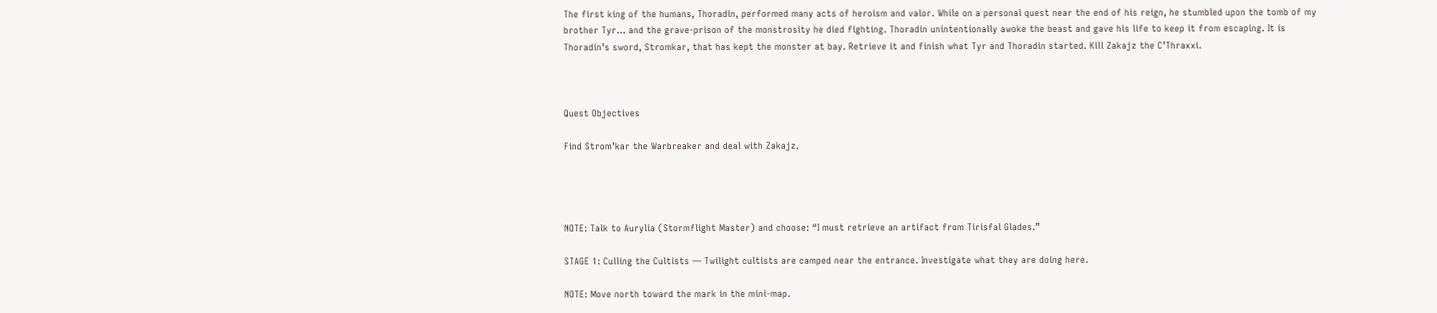The first king of the humans, Thoradin, performed many acts of heroism and valor. While on a personal quest near the end of his reign, he stumbled upon the tomb of my brother Tyr… and the grave-prison of the monstrosity he died fighting. Thoradin unintentionally awoke the beast and gave his life to keep it from escaping. It is Thoradin’s sword, Stromkar, that has kept the monster at bay. Retrieve it and finish what Tyr and Thoradin started. Kill Zakajz the C’Thraxxi.



Quest Objectives

Find Strom’kar the Warbreaker and deal with Zakajz.




NOTE: Talk to Aurylia (Stormflight Master) and choose: “I must retrieve an artifact from Tirisfal Glades.”

STAGE 1: Culling the Cultists — Twilight cultists are camped near the entrance. Investigate what they are doing here.

NOTE: Move north toward the mark in the mini-map.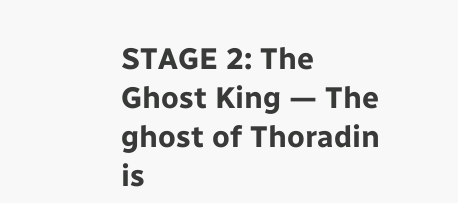STAGE 2: The Ghost King — The ghost of Thoradin is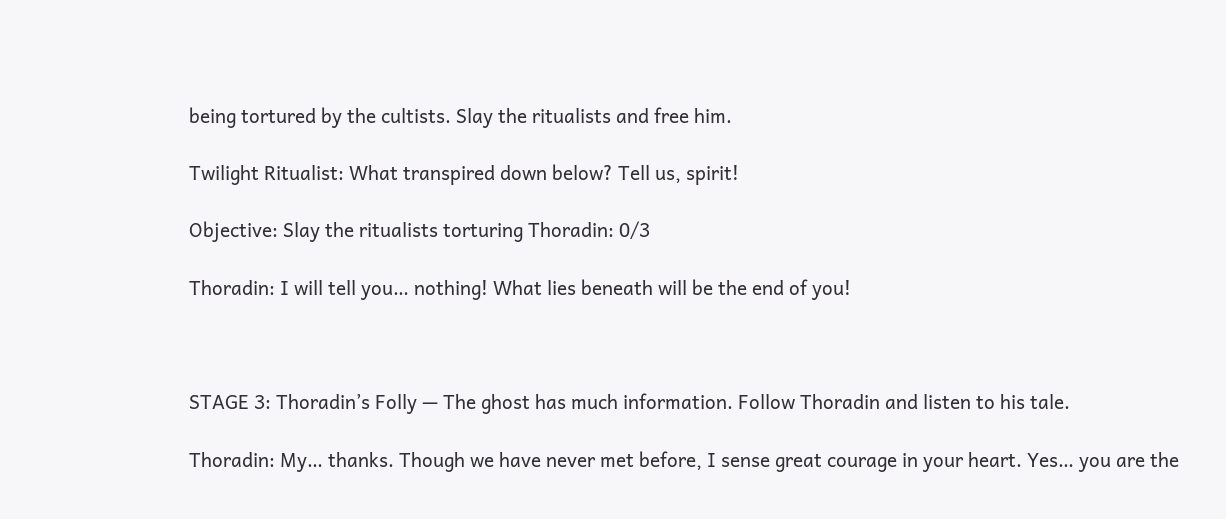being tortured by the cultists. Slay the ritualists and free him.

Twilight Ritualist: What transpired down below? Tell us, spirit!

Objective: Slay the ritualists torturing Thoradin: 0/3

Thoradin: I will tell you… nothing! What lies beneath will be the end of you!



STAGE 3: Thoradin’s Folly — The ghost has much information. Follow Thoradin and listen to his tale.

Thoradin: My… thanks. Though we have never met before, I sense great courage in your heart. Yes… you are the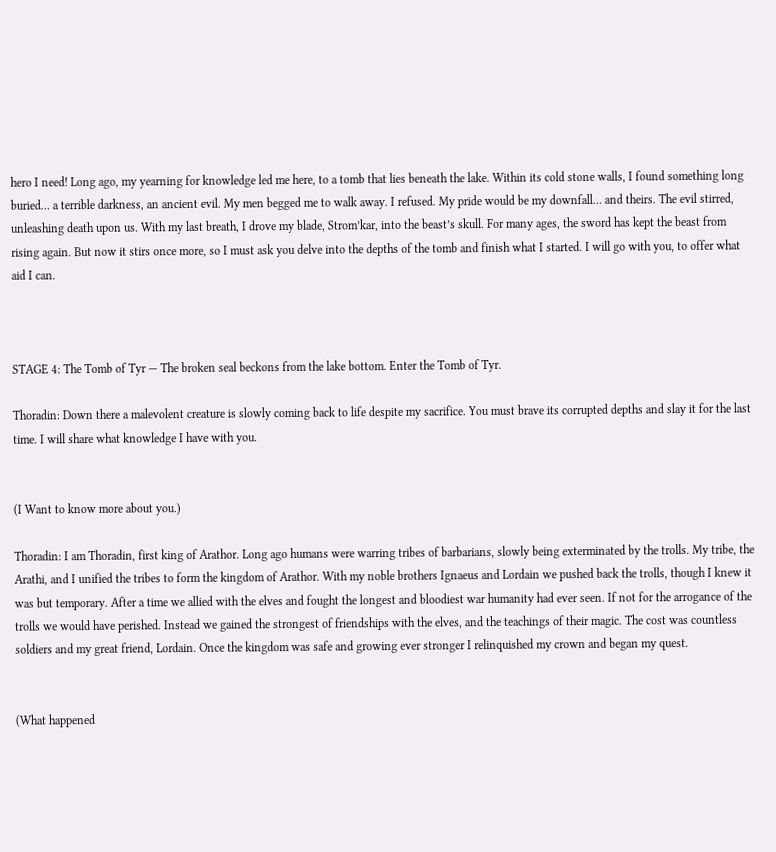hero I need! Long ago, my yearning for knowledge led me here, to a tomb that lies beneath the lake. Within its cold stone walls, I found something long buried… a terrible darkness, an ancient evil. My men begged me to walk away. I refused. My pride would be my downfall… and theirs. The evil stirred, unleashing death upon us. With my last breath, I drove my blade, Strom’kar, into the beast’s skull. For many ages, the sword has kept the beast from rising again. But now it stirs once more, so I must ask you delve into the depths of the tomb and finish what I started. I will go with you, to offer what aid I can.



STAGE 4: The Tomb of Tyr — The broken seal beckons from the lake bottom. Enter the Tomb of Tyr.

Thoradin: Down there a malevolent creature is slowly coming back to life despite my sacrifice. You must brave its corrupted depths and slay it for the last time. I will share what knowledge I have with you.


(I Want to know more about you.)

Thoradin: I am Thoradin, first king of Arathor. Long ago humans were warring tribes of barbarians, slowly being exterminated by the trolls. My tribe, the Arathi, and I unified the tribes to form the kingdom of Arathor. With my noble brothers Ignaeus and Lordain we pushed back the trolls, though I knew it was but temporary. After a time we allied with the elves and fought the longest and bloodiest war humanity had ever seen. If not for the arrogance of the trolls we would have perished. Instead we gained the strongest of friendships with the elves, and the teachings of their magic. The cost was countless soldiers and my great friend, Lordain. Once the kingdom was safe and growing ever stronger I relinquished my crown and began my quest.


(What happened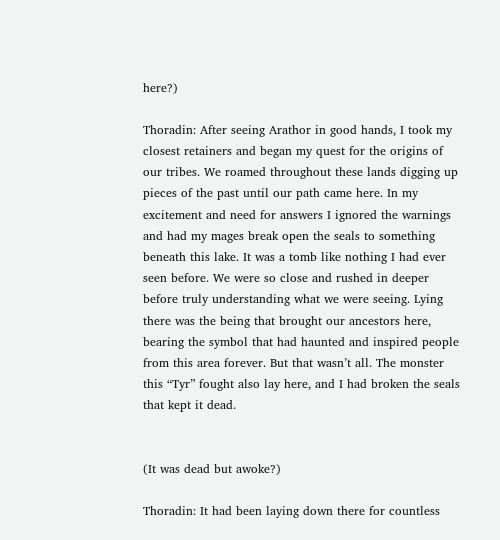here?)

Thoradin: After seeing Arathor in good hands, I took my closest retainers and began my quest for the origins of our tribes. We roamed throughout these lands digging up pieces of the past until our path came here. In my excitement and need for answers I ignored the warnings and had my mages break open the seals to something beneath this lake. It was a tomb like nothing I had ever seen before. We were so close and rushed in deeper before truly understanding what we were seeing. Lying there was the being that brought our ancestors here, bearing the symbol that had haunted and inspired people from this area forever. But that wasn’t all. The monster this “Tyr” fought also lay here, and I had broken the seals that kept it dead.


(It was dead but awoke?)

Thoradin: It had been laying down there for countless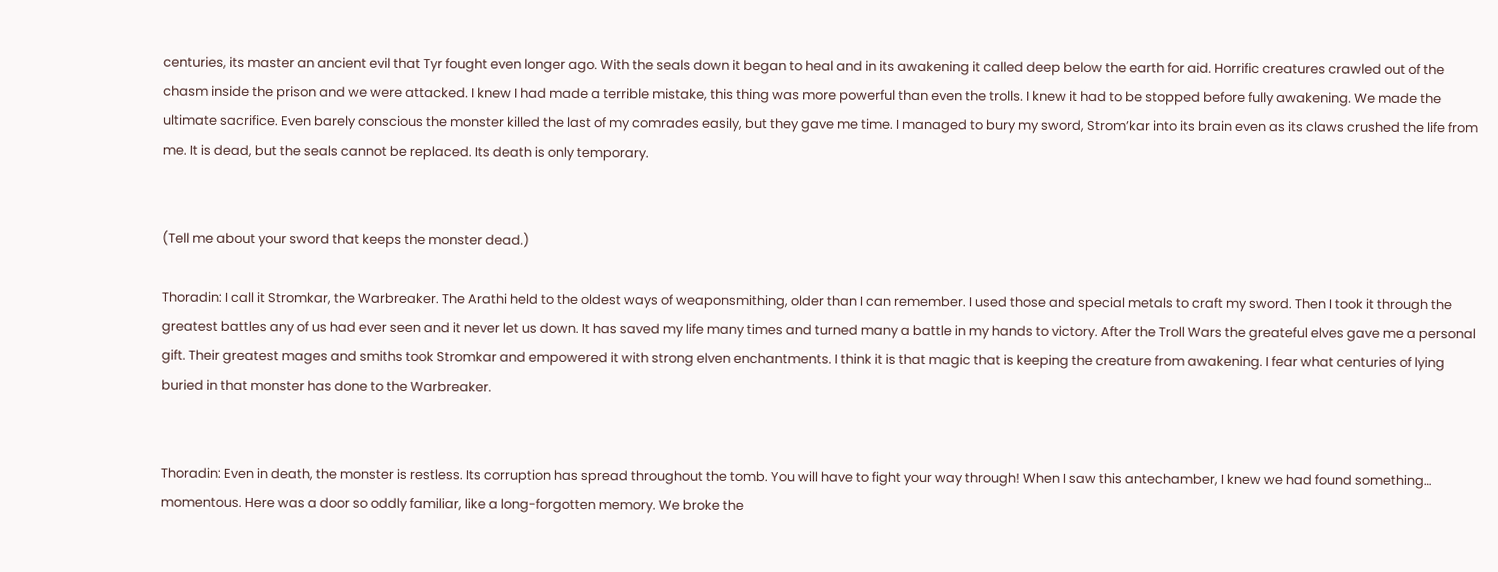centuries, its master an ancient evil that Tyr fought even longer ago. With the seals down it began to heal and in its awakening it called deep below the earth for aid. Horrific creatures crawled out of the chasm inside the prison and we were attacked. I knew I had made a terrible mistake, this thing was more powerful than even the trolls. I knew it had to be stopped before fully awakening. We made the ultimate sacrifice. Even barely conscious the monster killed the last of my comrades easily, but they gave me time. I managed to bury my sword, Strom’kar into its brain even as its claws crushed the life from me. It is dead, but the seals cannot be replaced. Its death is only temporary.


(Tell me about your sword that keeps the monster dead.)

Thoradin: I call it Stromkar, the Warbreaker. The Arathi held to the oldest ways of weaponsmithing, older than I can remember. I used those and special metals to craft my sword. Then I took it through the greatest battles any of us had ever seen and it never let us down. It has saved my life many times and turned many a battle in my hands to victory. After the Troll Wars the greateful elves gave me a personal gift. Their greatest mages and smiths took Stromkar and empowered it with strong elven enchantments. I think it is that magic that is keeping the creature from awakening. I fear what centuries of lying buried in that monster has done to the Warbreaker.


Thoradin: Even in death, the monster is restless. Its corruption has spread throughout the tomb. You will have to fight your way through! When I saw this antechamber, I knew we had found something… momentous. Here was a door so oddly familiar, like a long-forgotten memory. We broke the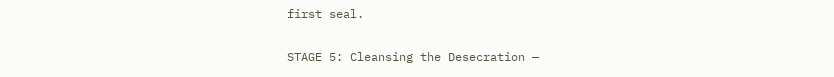first seal.


STAGE 5: Cleansing the Desecration —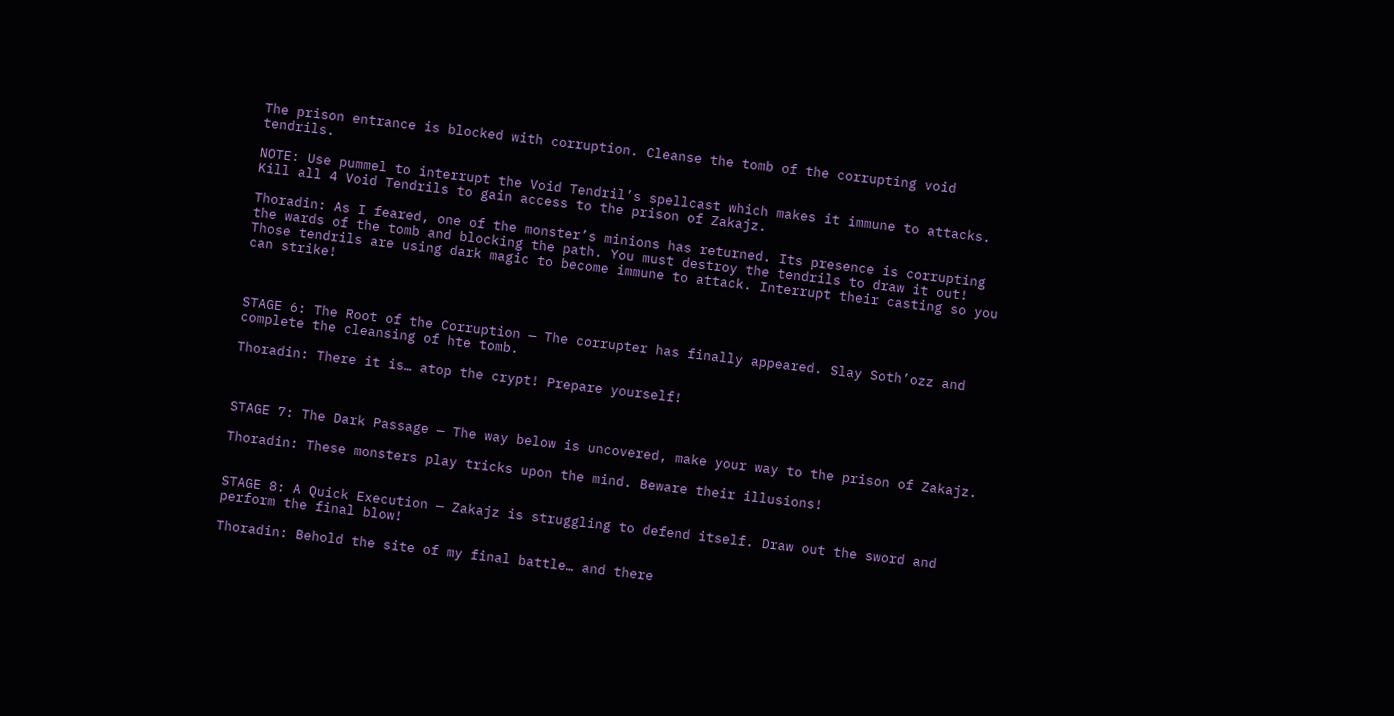The prison entrance is blocked with corruption. Cleanse the tomb of the corrupting void tendrils.

NOTE: Use pummel to interrupt the Void Tendril’s spellcast which makes it immune to attacks. Kill all 4 Void Tendrils to gain access to the prison of Zakajz.

Thoradin: As I feared, one of the monster’s minions has returned. Its presence is corrupting the wards of the tomb and blocking the path. You must destroy the tendrils to draw it out! Those tendrils are using dark magic to become immune to attack. Interrupt their casting so you can strike!



STAGE 6: The Root of the Corruption — The corrupter has finally appeared. Slay Soth’ozz and complete the cleansing of hte tomb.

Thoradin: There it is… atop the crypt! Prepare yourself!



STAGE 7: The Dark Passage — The way below is uncovered, make your way to the prison of Zakajz.

Thoradin: These monsters play tricks upon the mind. Beware their illusions!


STAGE 8: A Quick Execution — Zakajz is struggling to defend itself. Draw out the sword and perform the final blow!

Thoradin: Behold the site of my final battle… and there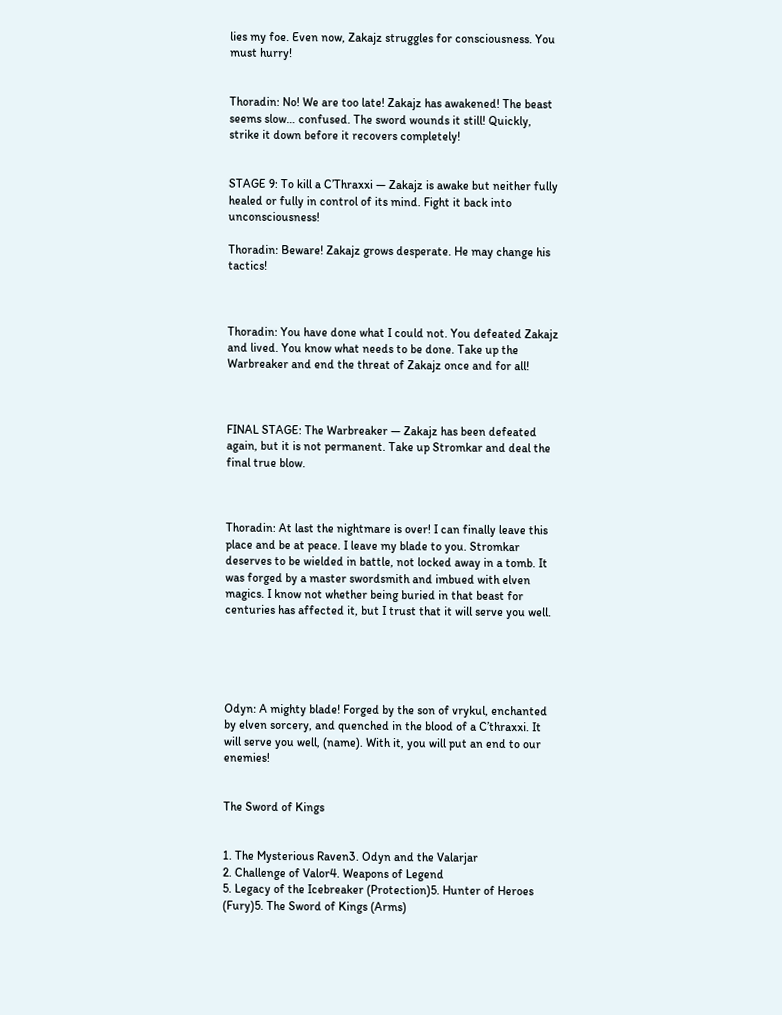lies my foe. Even now, Zakajz struggles for consciousness. You must hurry!


Thoradin: No! We are too late! Zakajz has awakened! The beast seems slow… confused. The sword wounds it still! Quickly, strike it down before it recovers completely!


STAGE 9: To kill a C’Thraxxi — Zakajz is awake but neither fully healed or fully in control of its mind. Fight it back into unconsciousness!

Thoradin: Beware! Zakajz grows desperate. He may change his tactics!



Thoradin: You have done what I could not. You defeated Zakajz and lived. You know what needs to be done. Take up the Warbreaker and end the threat of Zakajz once and for all!



FINAL STAGE: The Warbreaker — Zakajz has been defeated again, but it is not permanent. Take up Stromkar and deal the final true blow.



Thoradin: At last the nightmare is over! I can finally leave this place and be at peace. I leave my blade to you. Stromkar deserves to be wielded in battle, not locked away in a tomb. It was forged by a master swordsmith and imbued with elven magics. I know not whether being buried in that beast for centuries has affected it, but I trust that it will serve you well.





Odyn: A mighty blade! Forged by the son of vrykul, enchanted by elven sorcery, and quenched in the blood of a C’thraxxi. It will serve you well, (name). With it, you will put an end to our enemies!


The Sword of Kings


1. The Mysterious Raven3. Odyn and the Valarjar
2. Challenge of Valor4. Weapons of Legend
5. Legacy of the Icebreaker (Protection)5. Hunter of Heroes (Fury)5. The Sword of Kings (Arms)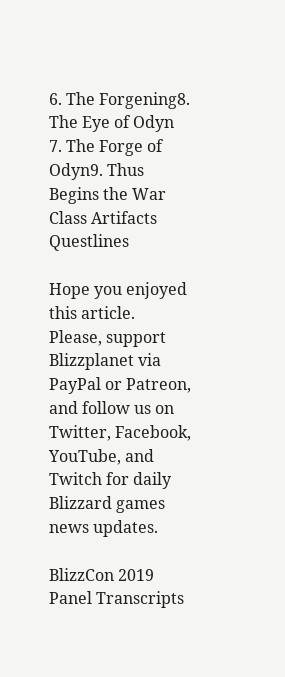6. The Forgening8. The Eye of Odyn
7. The Forge of Odyn9. Thus Begins the War
Class Artifacts Questlines

Hope you enjoyed this article. Please, support Blizzplanet via PayPal or Patreon, and follow us on Twitter, Facebook, YouTube, and Twitch for daily Blizzard games news updates.

BlizzCon 2019 Panel Transcripts